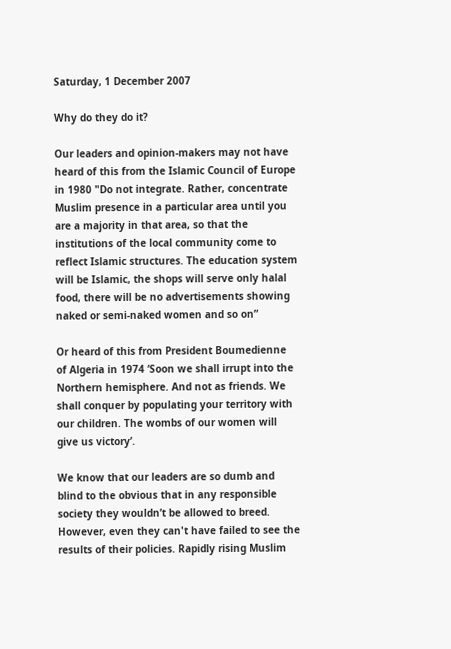Saturday, 1 December 2007

Why do they do it?

Our leaders and opinion-makers may not have heard of this from the Islamic Council of Europe in 1980 "Do not integrate. Rather, concentrate Muslim presence in a particular area until you are a majority in that area, so that the institutions of the local community come to reflect Islamic structures. The education system will be Islamic, the shops will serve only halal food, there will be no advertisements showing naked or semi-naked women and so on”

Or heard of this from President Boumedienne of Algeria in 1974 ‘Soon we shall irrupt into the Northern hemisphere. And not as friends. We shall conquer by populating your territory with our children. The wombs of our women will give us victory’.

We know that our leaders are so dumb and blind to the obvious that in any responsible society they wouldn’t be allowed to breed. However, even they can't have failed to see the results of their policies. Rapidly rising Muslim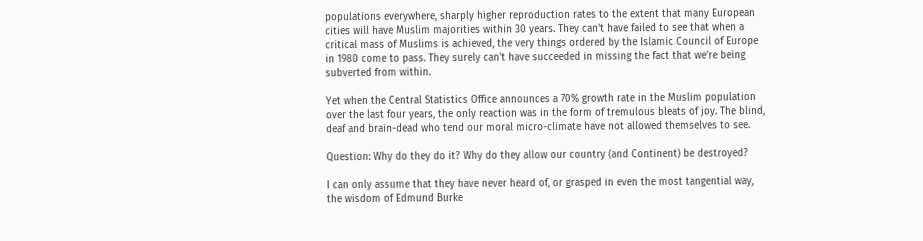populations everywhere, sharply higher reproduction rates to the extent that many European cities will have Muslim majorities within 30 years. They can't have failed to see that when a critical mass of Muslims is achieved, the very things ordered by the Islamic Council of Europe in 1980 come to pass. They surely can't have succeeded in missing the fact that we’re being subverted from within.

Yet when the Central Statistics Office announces a 70% growth rate in the Muslim population over the last four years, the only reaction was in the form of tremulous bleats of joy. The blind, deaf and brain-dead who tend our moral micro-climate have not allowed themselves to see.

Question: Why do they do it? Why do they allow our country (and Continent) be destroyed?

I can only assume that they have never heard of, or grasped in even the most tangential way, the wisdom of Edmund Burke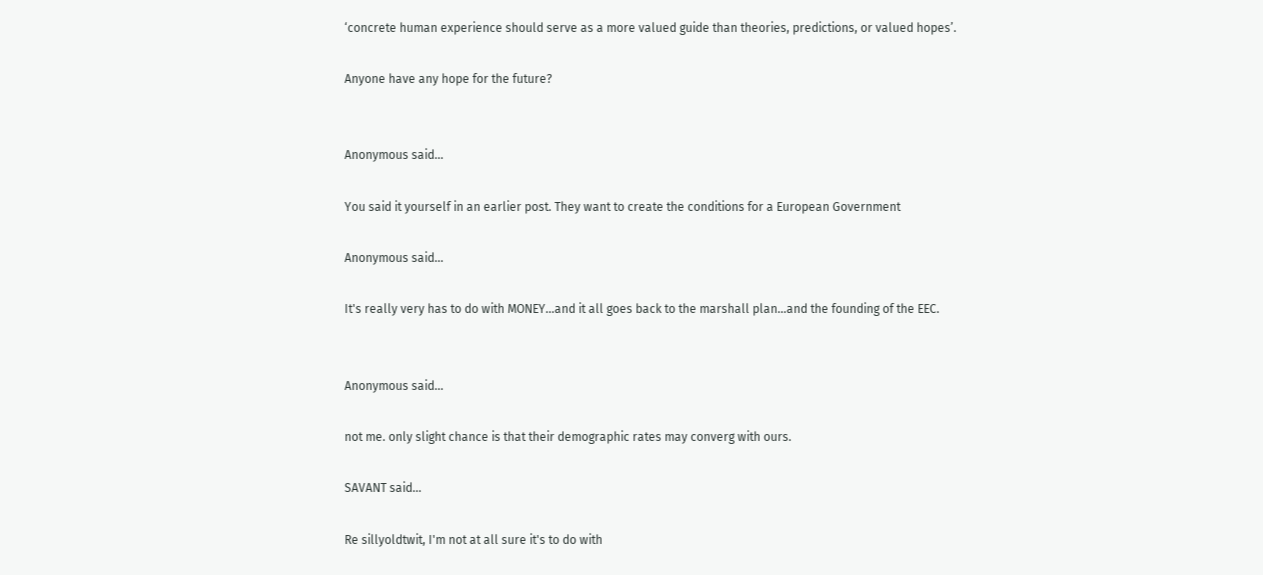‘concrete human experience should serve as a more valued guide than theories, predictions, or valued hopes’.

Anyone have any hope for the future?


Anonymous said...

You said it yourself in an earlier post. They want to create the conditions for a European Government

Anonymous said...

It's really very has to do with MONEY...and it all goes back to the marshall plan...and the founding of the EEC.


Anonymous said...

not me. only slight chance is that their demographic rates may converg with ours.

SAVANT said...

Re sillyoldtwit, I'm not at all sure it's to do with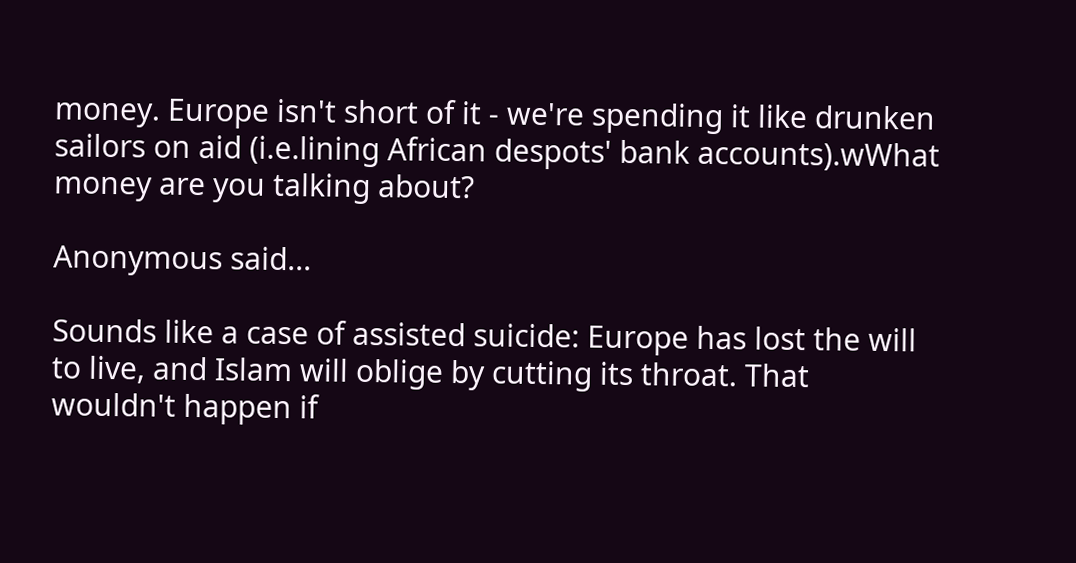money. Europe isn't short of it - we're spending it like drunken sailors on aid (i.e.lining African despots' bank accounts).wWhat money are you talking about?

Anonymous said...

Sounds like a case of assisted suicide: Europe has lost the will to live, and Islam will oblige by cutting its throat. That wouldn't happen if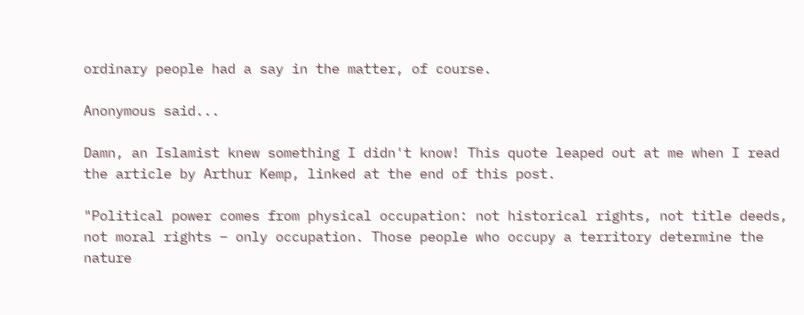ordinary people had a say in the matter, of course.

Anonymous said...

Damn, an Islamist knew something I didn't know! This quote leaped out at me when I read the article by Arthur Kemp, linked at the end of this post.

"Political power comes from physical occupation: not historical rights, not title deeds, not moral rights – only occupation. Those people who occupy a territory determine the nature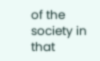of the society in that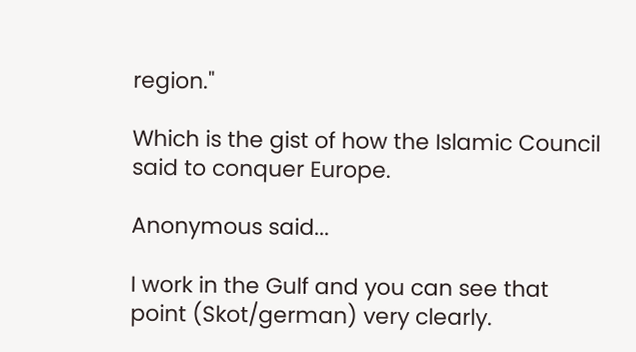region."

Which is the gist of how the Islamic Council said to conquer Europe.

Anonymous said...

I work in the Gulf and you can see that point (Skot/german) very clearly.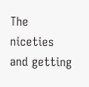The niceties and getting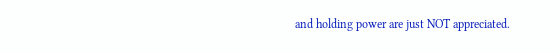and holding power are just NOT appreciated.